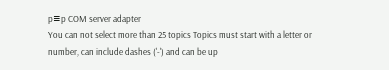p≡p COM server adapter
You can not select more than 25 topics Topics must start with a letter or number, can include dashes ('-') and can be up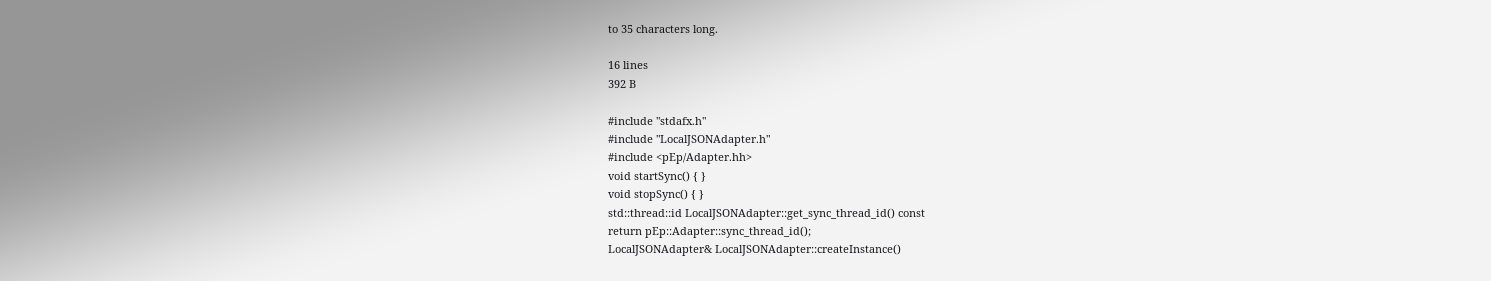to 35 characters long.

16 lines
392 B

#include "stdafx.h"
#include "LocalJSONAdapter.h"
#include <pEp/Adapter.hh>
void startSync() { }
void stopSync() { }
std::thread::id LocalJSONAdapter::get_sync_thread_id() const
return pEp::Adapter::sync_thread_id();
LocalJSONAdapter& LocalJSONAdapter::createInstance()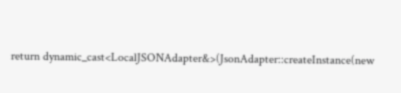return dynamic_cast<LocalJSONAdapter&>(JsonAdapter::createInstance(new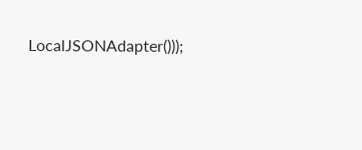LocalJSONAdapter()));